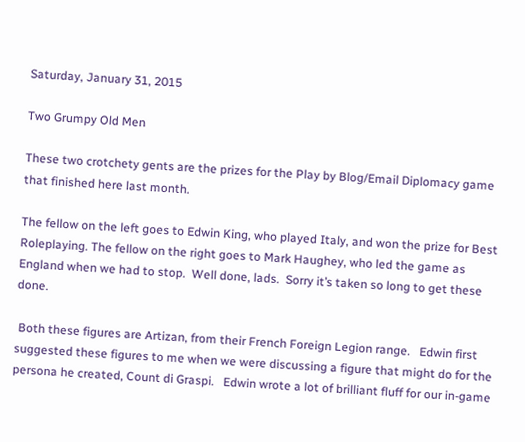Saturday, January 31, 2015

Two Grumpy Old Men

These two crotchety gents are the prizes for the Play by Blog/Email Diplomacy game that finished here last month.

The fellow on the left goes to Edwin King, who played Italy, and won the prize for Best Roleplaying. The fellow on the right goes to Mark Haughey, who led the game as England when we had to stop.  Well done, lads.  Sorry it’s taken so long to get these done.

 Both these figures are Artizan, from their French Foreign Legion range.   Edwin first suggested these figures to me when we were discussing a figure that might do for the persona he created, Count di Graspi.   Edwin wrote a lot of brilliant fluff for our in-game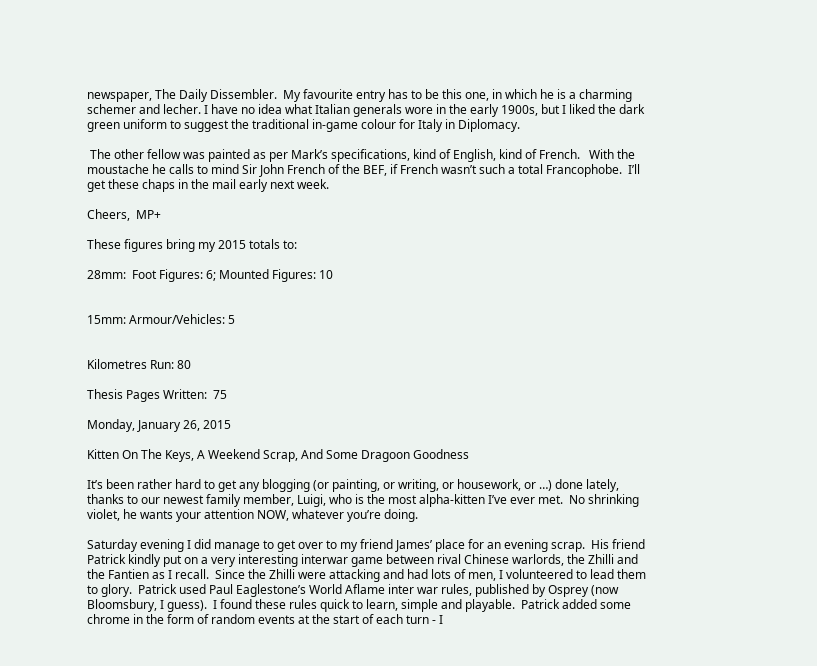newspaper, The Daily Dissembler.  My favourite entry has to be this one, in which he is a charming schemer and lecher. I have no idea what Italian generals wore in the early 1900s, but I liked the dark green uniform to suggest the traditional in-game colour for Italy in Diplomacy.

 The other fellow was painted as per Mark’s specifications, kind of English, kind of French.   With the moustache he calls to mind Sir John French of the BEF, if French wasn’t such a total Francophobe.  I’ll get these chaps in the mail early next week.

Cheers,  MP+

These figures bring my 2015 totals to:

28mm:  Foot Figures: 6; Mounted Figures: 10


15mm: Armour/Vehicles: 5


Kilometres Run: 80

Thesis Pages Written:  75

Monday, January 26, 2015

Kitten On The Keys, A Weekend Scrap, And Some Dragoon Goodness

It’s been rather hard to get any blogging (or painting, or writing, or housework, or …) done lately, thanks to our newest family member, Luigi, who is the most alpha-kitten I’ve ever met.  No shrinking violet, he wants your attention NOW, whatever you’re doing.

Saturday evening I did manage to get over to my friend James’ place for an evening scrap.  His friend Patrick kindly put on a very interesting interwar game between rival Chinese warlords, the Zhilli and the Fantien as I recall.  Since the Zhilli were attacking and had lots of men, I volunteered to lead them to glory.  Patrick used Paul Eaglestone’s World Aflame inter war rules, published by Osprey (now Bloomsbury, I guess).  I found these rules quick to learn, simple and playable.  Patrick added some chrome in the form of random events at the start of each turn - I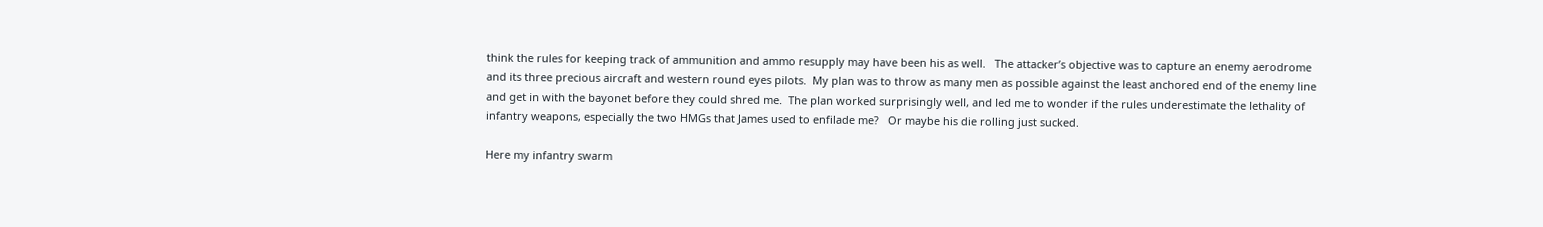think the rules for keeping track of ammunition and ammo resupply may have been his as well.   The attacker’s objective was to capture an enemy aerodrome and its three precious aircraft and western round eyes pilots.  My plan was to throw as many men as possible against the least anchored end of the enemy line and get in with the bayonet before they could shred me.  The plan worked surprisingly well, and led me to wonder if the rules underestimate the lethality of infantry weapons, especially the two HMGs that James used to enfilade me?   Or maybe his die rolling just sucked.

Here my infantry swarm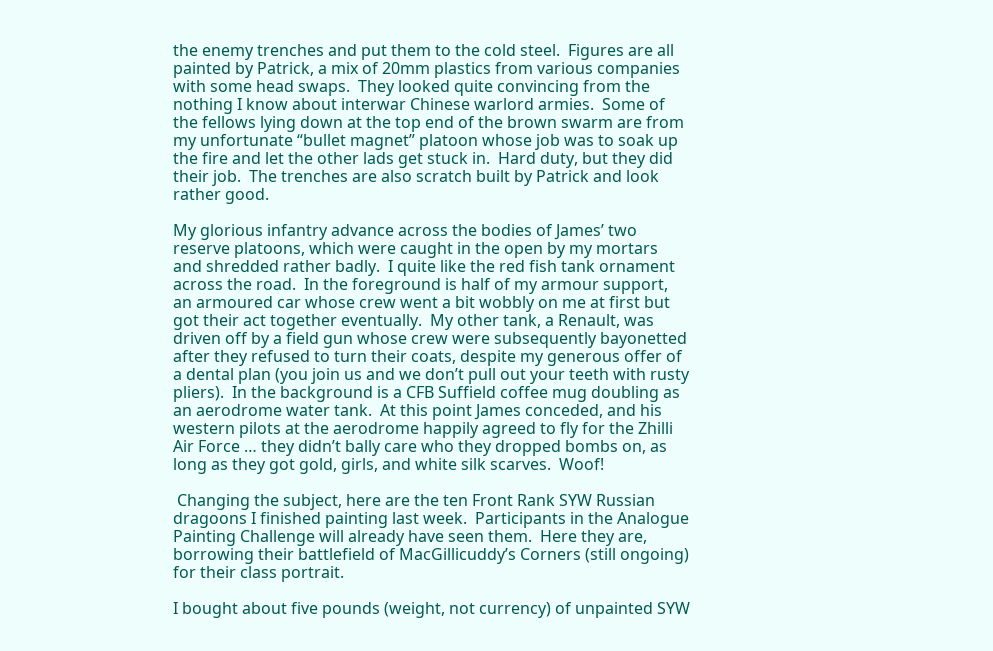the enemy trenches and put them to the cold steel.  Figures are all painted by Patrick, a mix of 20mm plastics from various companies with some head swaps.  They looked quite convincing from the nothing I know about interwar Chinese warlord armies.  Some of the fellows lying down at the top end of the brown swarm are from my unfortunate “bullet magnet” platoon whose job was to soak up the fire and let the other lads get stuck in.  Hard duty, but they did their job.  The trenches are also scratch built by Patrick and look rather good.

My glorious infantry advance across the bodies of James’ two reserve platoons, which were caught in the open by my mortars and shredded rather badly.  I quite like the red fish tank ornament across the road.  In the foreground is half of my armour support, an armoured car whose crew went a bit wobbly on me at first but got their act together eventually.  My other tank, a Renault, was driven off by a field gun whose crew were subsequently bayonetted after they refused to turn their coats, despite my generous offer of a dental plan (you join us and we don’t pull out your teeth with rusty pliers).  In the background is a CFB Suffield coffee mug doubling as an aerodrome water tank.  At this point James conceded, and his western pilots at the aerodrome happily agreed to fly for the Zhilli Air Force … they didn’t bally care who they dropped bombs on, as long as they got gold, girls, and white silk scarves.  Woof!

 Changing the subject, here are the ten Front Rank SYW Russian dragoons I finished painting last week.  Participants in the Analogue Painting Challenge will already have seen them.  Here they are, borrowing their battlefield of MacGillicuddy’s Corners (still ongoing) for their class portrait.

I bought about five pounds (weight, not currency) of unpainted SYW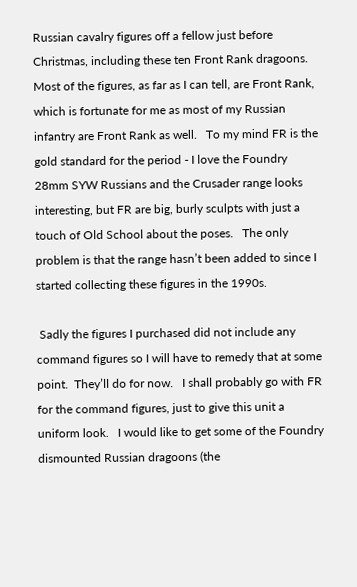Russian cavalry figures off a fellow just before Christmas, including these ten Front Rank dragoons.  Most of the figures, as far as I can tell, are Front Rank,  which is fortunate for me as most of my Russian infantry are Front Rank as well.   To my mind FR is the gold standard for the period - I love the Foundry 28mm SYW Russians and the Crusader range looks interesting, but FR are big, burly sculpts with just a touch of Old School about the poses.   The only problem is that the range hasn’t been added to since I started collecting these figures in the 1990s.

 Sadly the figures I purchased did not include any command figures so I will have to remedy that at some point.  They’ll do for now.   I shall probably go with FR for the command figures, just to give this unit a uniform look.   I would like to get some of the Foundry dismounted Russian dragoons (the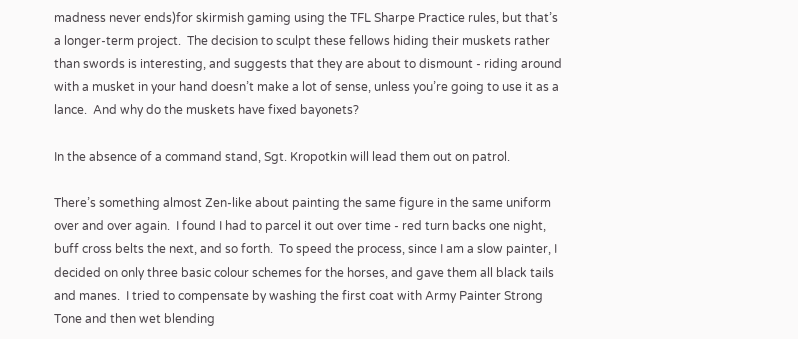madness never ends)for skirmish gaming using the TFL Sharpe Practice rules, but that’s a longer-term project.  The decision to sculpt these fellows hiding their muskets rather than swords is interesting, and suggests that they are about to dismount - riding around with a musket in your hand doesn’t make a lot of sense, unless you’re going to use it as a lance.  And why do the muskets have fixed bayonets?

In the absence of a command stand, Sgt. Kropotkin will lead them out on patrol.

There’s something almost Zen-like about painting the same figure in the same uniform over and over again.  I found I had to parcel it out over time - red turn backs one night, buff cross belts the next, and so forth.  To speed the process, since I am a slow painter, I decided on only three basic colour schemes for the horses, and gave them all black tails and manes.  I tried to compensate by washing the first coat with Army Painter Strong Tone and then wet blending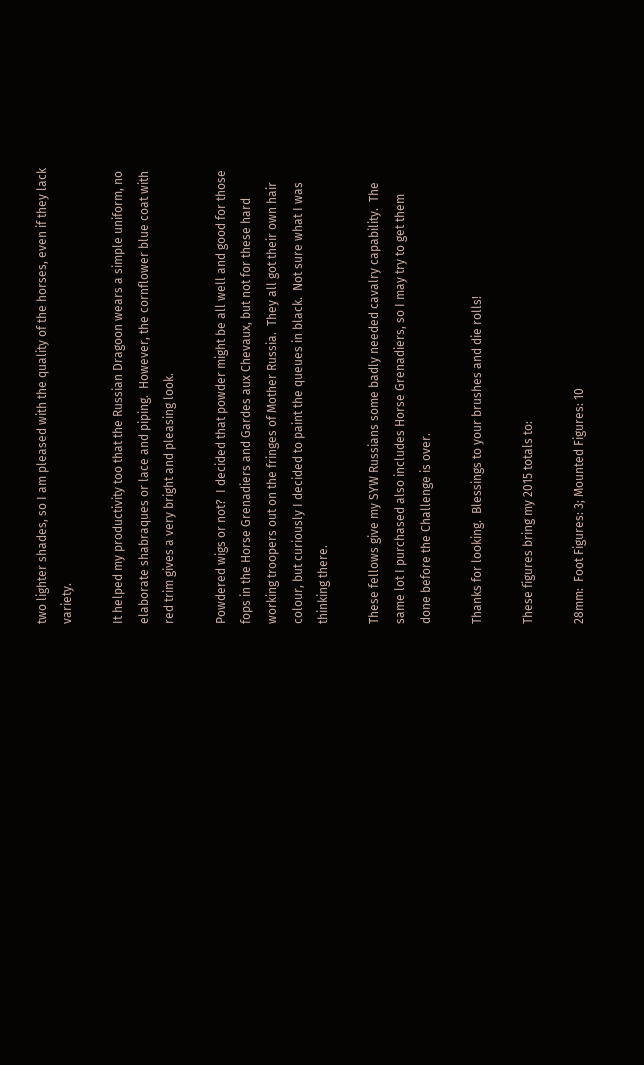two lighter shades, so I am pleased with the quality of the horses, even if they lack variety.

It helped my productivity too that the Russian Dragoon wears a simple uniform, no elaborate shabraques or lace and piping.  However, the cornflower blue coat with red trim gives a very bright and pleasing look.

Powdered wigs or not?  I decided that powder might be all well and good for those fops in the Horse Grenadiers and Gardes aux Chevaux, but not for these hard working troopers out on the fringes of Mother Russia.  They all got their own hair colour, but curiously I decided to paint the queues in black.  Not sure what I was thinking there.

These fellows give my SYW Russians some badly needed cavalry capability.  The same lot I purchased also includes Horse Grenadiers, so I may try to get them done before the Challenge is over.

Thanks for looking.  Blessings to your brushes and die rolls!

These figures bring my 2015 totals to:

28mm:  Foot Figures: 3; Mounted Figures: 10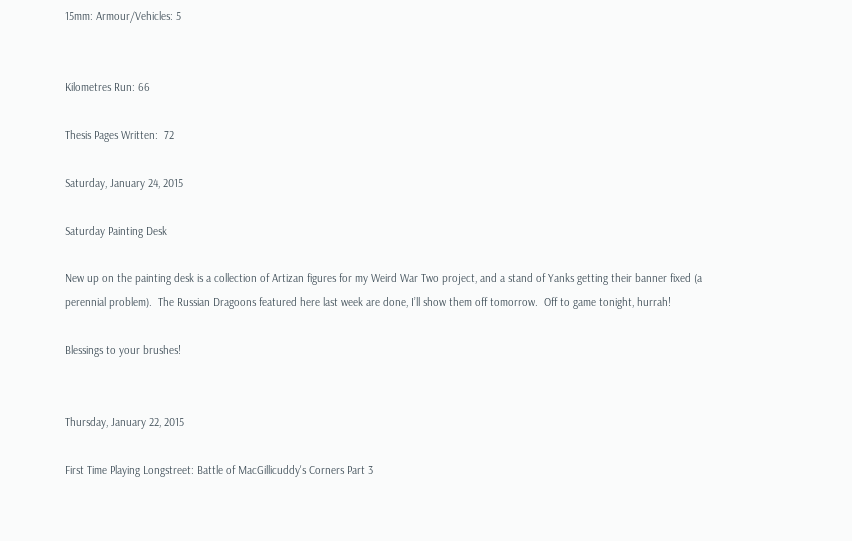15mm: Armour/Vehicles: 5


Kilometres Run: 66

Thesis Pages Written:  72

Saturday, January 24, 2015

Saturday Painting Desk

New up on the painting desk is a collection of Artizan figures for my Weird War Two project, and a stand of Yanks getting their banner fixed (a perennial problem).  The Russian Dragoons featured here last week are done, I’ll show them off tomorrow.  Off to game tonight, hurrah!

Blessings to your brushes!


Thursday, January 22, 2015

First Time Playing Longstreet: Battle of MacGillicuddy's Corners Part 3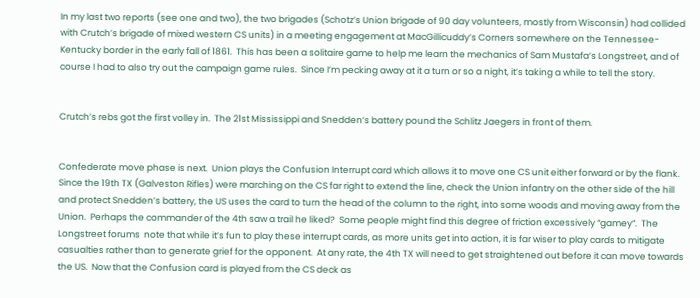In my last two reports (see one and two), the two brigades (Schotz’s Union brigade of 90 day volunteers, mostly from Wisconsin) had collided with Crutch’s brigade of mixed western CS units) in a meeting engagement at MacGillicuddy’s Corners somewhere on the Tennessee-Kentucky border in the early fall of 1861.  This has been a solitaire game to help me learn the mechanics of Sam Mustafa’s Longstreet, and of course I had to also try out the campaign game rules.  Since I’m pecking away at it a turn or so a night, it’s taking a while to tell the story.


Crutch’s rebs got the first volley in.  The 21st Mississippi and Snedden’s battery pound the Schlitz Jaegers in front of them.


Confederate move phase is next.  Union plays the Confusion Interrupt card which allows it to move one CS unit either forward or by the flank.  Since the 19th TX (Galveston Rifles) were marching on the CS far right to extend the line, check the Union infantry on the other side of the hill and protect Snedden’s battery, the US uses the card to turn the head of the column to the right, into some woods and moving away from the Union.  Perhaps the commander of the 4th saw a trail he liked?  Some people might find this degree of friction excessively “gamey”.  The Longstreet forums  note that while it’s fun to play these interrupt cards, as more units get into action, it is far wiser to play cards to mitigate casualties rather than to generate grief for the opponent.  At any rate, the 4th TX will need to get straightened out before it can move towards the US.  Now that the Confusion card is played from the CS deck as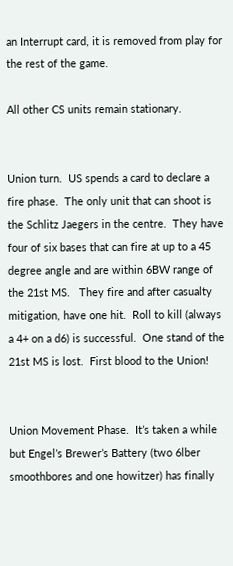an Interrupt card, it is removed from play for the rest of the game.

All other CS units remain stationary.


Union turn.  US spends a card to declare a fire phase.  The only unit that can shoot is the Schlitz Jaegers in the centre.  They have four of six bases that can fire at up to a 45 degree angle and are within 6BW range of the 21st MS.   They fire and after casualty mitigation, have one hit.  Roll to kill (always a 4+ on a d6) is successful.  One stand of the 21st MS is lost.  First blood to the Union!


Union Movement Phase.  It’s taken a while but Engel’s Brewer’s Battery (two 6lber smoothbores and one howitzer) has finally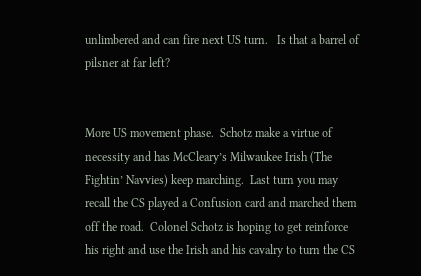unlimbered and can fire next US turn.   Is that a barrel of pilsner at far left?


More US movement phase.  Schotz make a virtue of necessity and has McCleary’s Milwaukee Irish (The Fightin’ Navvies) keep marching.  Last turn you may recall the CS played a Confusion card and marched them off the road.  Colonel Schotz is hoping to get reinforce his right and use the Irish and his cavalry to turn the CS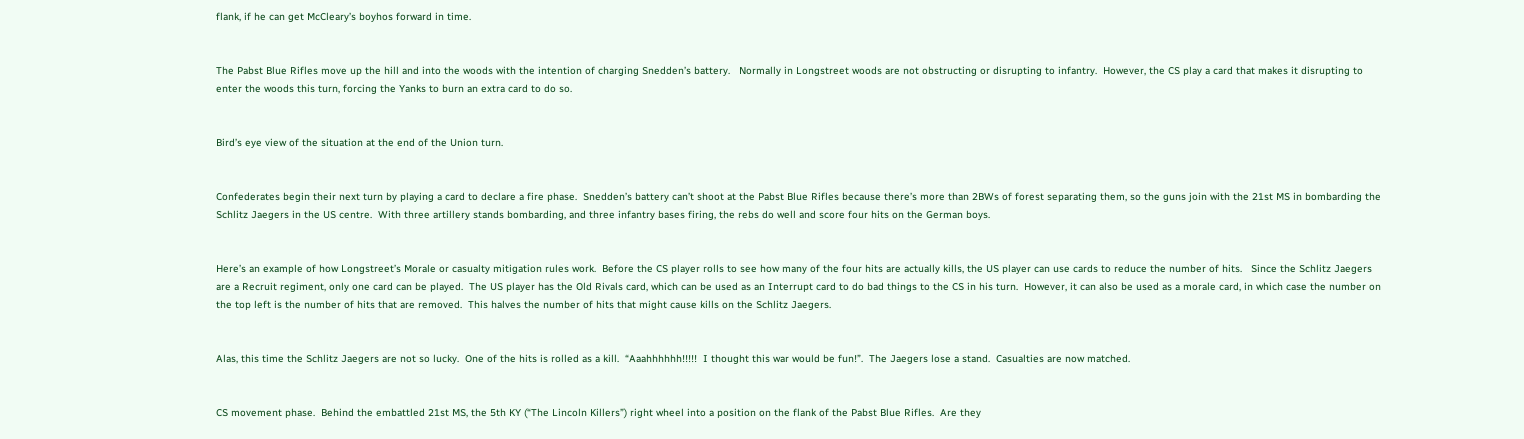flank, if he can get McCleary’s boyhos forward in time.


The Pabst Blue Rifles move up the hill and into the woods with the intention of charging Snedden’s battery.   Normally in Longstreet woods are not obstructing or disrupting to infantry.  However, the CS play a card that makes it disrupting to enter the woods this turn, forcing the Yanks to burn an extra card to do so.


Bird’s eye view of the situation at the end of the Union turn.


Confederates begin their next turn by playing a card to declare a fire phase.  Snedden’s battery can’t shoot at the Pabst Blue Rifles because there’s more than 2BWs of forest separating them, so the guns join with the 21st MS in bombarding the Schlitz Jaegers in the US centre.  With three artillery stands bombarding, and three infantry bases firing, the rebs do well and score four hits on the German boys.


Here’s an example of how Longstreet’s Morale or casualty mitigation rules work.  Before the CS player rolls to see how many of the four hits are actually kills, the US player can use cards to reduce the number of hits.   Since the Schlitz Jaegers are a Recruit regiment, only one card can be played.  The US player has the Old Rivals card, which can be used as an Interrupt card to do bad things to the CS in his turn.  However, it can also be used as a morale card, in which case the number on the top left is the number of hits that are removed.  This halves the number of hits that might cause kills on the Schlitz Jaegers.


Alas, this time the Schlitz Jaegers are not so lucky.  One of the hits is rolled as a kill.  “Aaahhhhhh!!!!!  I thought this war would be fun!”.  The Jaegers lose a stand.  Casualties are now matched.


CS movement phase.  Behind the embattled 21st MS, the 5th KY (“The Lincoln Killers”) right wheel into a position on the flank of the Pabst Blue Rifles.  Are they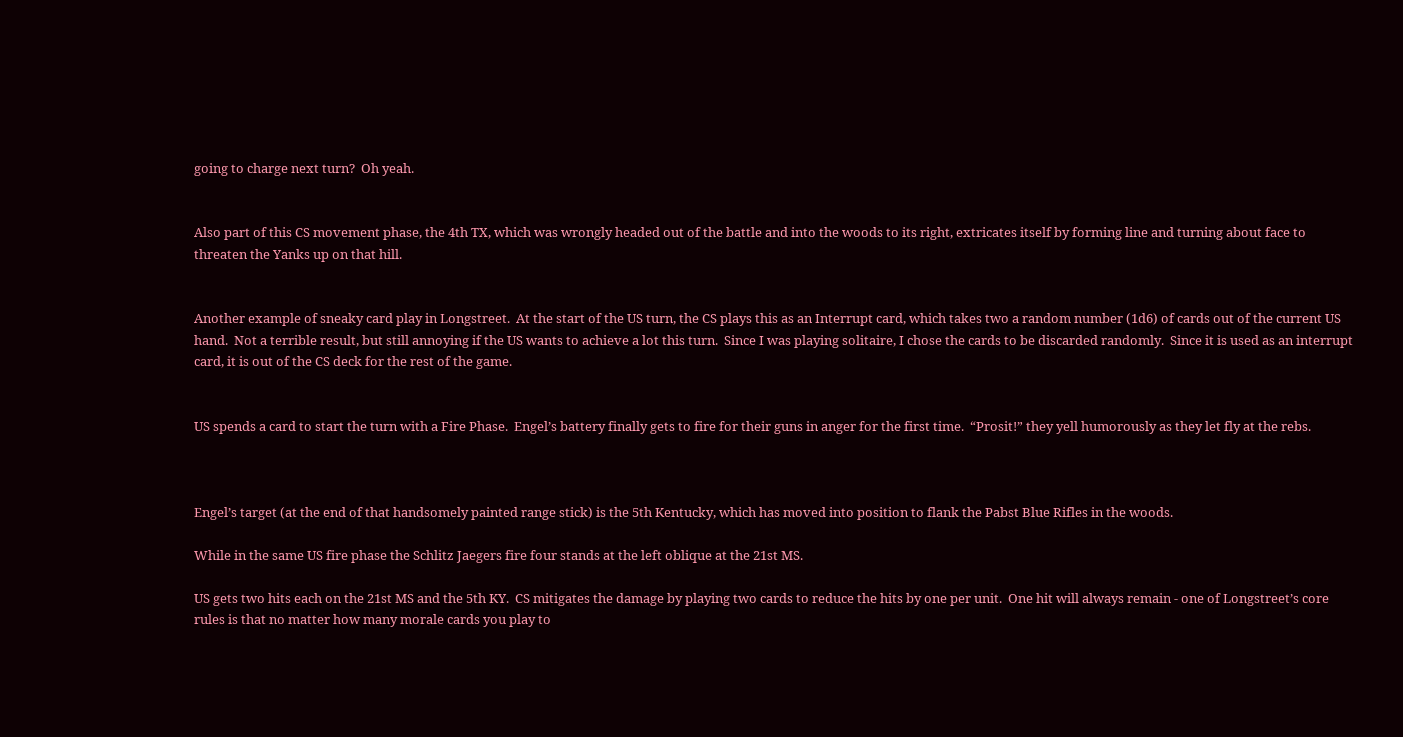going to charge next turn?  Oh yeah.


Also part of this CS movement phase, the 4th TX, which was wrongly headed out of the battle and into the woods to its right, extricates itself by forming line and turning about face to threaten the Yanks up on that hill.


Another example of sneaky card play in Longstreet.  At the start of the US turn, the CS plays this as an Interrupt card, which takes two a random number (1d6) of cards out of the current US hand.  Not a terrible result, but still annoying if the US wants to achieve a lot this turn.  Since I was playing solitaire, I chose the cards to be discarded randomly.  Since it is used as an interrupt card, it is out of the CS deck for the rest of the game.


US spends a card to start the turn with a Fire Phase.  Engel’s battery finally gets to fire for their guns in anger for the first time.  “Prosit!” they yell humorously as they let fly at the rebs.



Engel’s target (at the end of that handsomely painted range stick) is the 5th Kentucky, which has moved into position to flank the Pabst Blue Rifles in the woods.

While in the same US fire phase the Schlitz Jaegers fire four stands at the left oblique at the 21st MS.

US gets two hits each on the 21st MS and the 5th KY.  CS mitigates the damage by playing two cards to reduce the hits by one per unit.  One hit will always remain - one of Longstreet’s core rules is that no matter how many morale cards you play to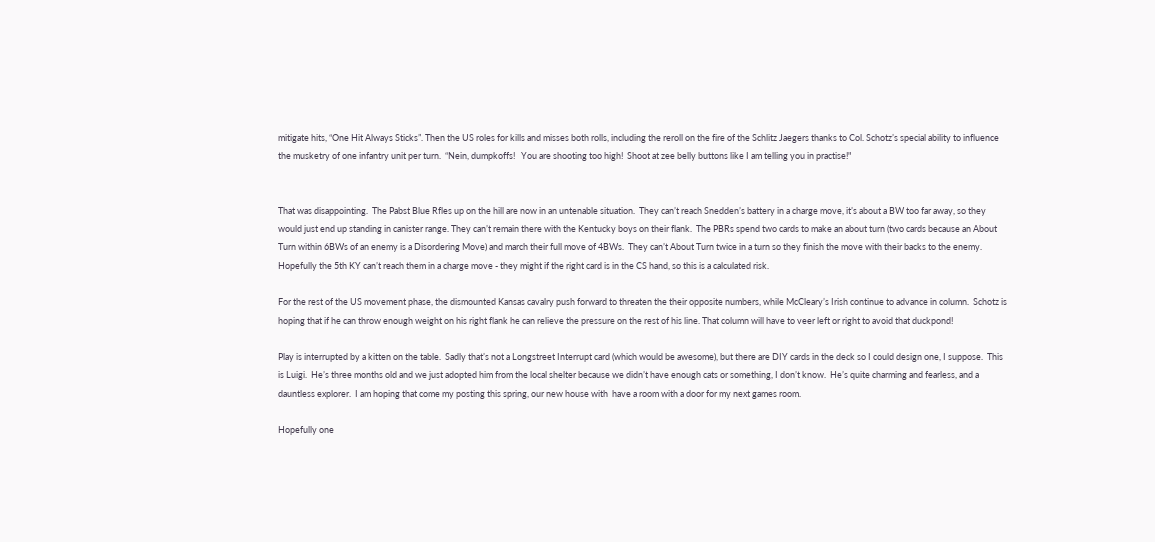mitigate hits, “One Hit Always Sticks”. Then the US roles for kills and misses both rolls, including the reroll on the fire of the Schlitz Jaegers thanks to Col. Schotz’s special ability to influence the musketry of one infantry unit per turn.  “Nein, dumpkoffs!   You are shooting too high!  Shoot at zee belly buttons like I am telling you in practise!"


That was disappointing.  The Pabst Blue Rfles up on the hill are now in an untenable situation.  They can’t reach Snedden’s battery in a charge move, it’s about a BW too far away, so they would just end up standing in canister range. They can’t remain there with the Kentucky boys on their flank.  The PBRs spend two cards to make an about turn (two cards because an About Turn within 6BWs of an enemy is a Disordering Move) and march their full move of 4BWs.  They can’t About Turn twice in a turn so they finish the move with their backs to the enemy.  Hopefully the 5th KY can’t reach them in a charge move - they might if the right card is in the CS hand, so this is a calculated risk.

For the rest of the US movement phase, the dismounted Kansas cavalry push forward to threaten the their opposite numbers, while McCleary’s Irish continue to advance in column.  Schotz is hoping that if he can throw enough weight on his right flank he can relieve the pressure on the rest of his line. That column will have to veer left or right to avoid that duckpond!

Play is interrupted by a kitten on the table.  Sadly that’s not a Longstreet Interrupt card (which would be awesome), but there are DIY cards in the deck so I could design one, I suppose.  This is Luigi.  He’s three months old and we just adopted him from the local shelter because we didn’t have enough cats or something, I don’t know.  He’s quite charming and fearless, and a dauntless explorer.  I am hoping that come my posting this spring, our new house with  have a room with a door for my next games room.

Hopefully one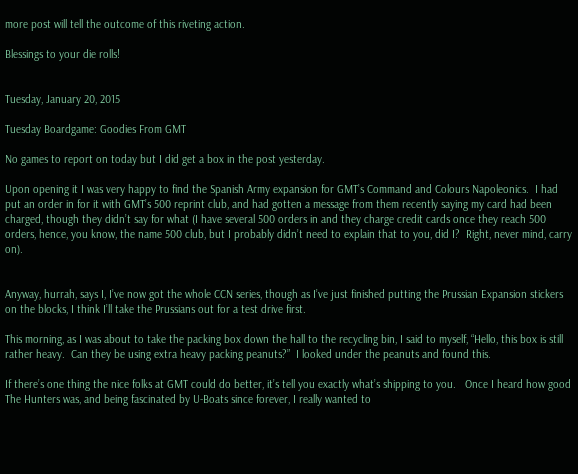more post will tell the outcome of this riveting action.

Blessings to your die rolls!


Tuesday, January 20, 2015

Tuesday Boardgame: Goodies From GMT

No games to report on today but I did get a box in the post yesterday.

Upon opening it I was very happy to find the Spanish Army expansion for GMT’s Command and Colours Napoleonics.  I had put an order in for it with GMT’s 500 reprint club, and had gotten a message from them recently saying my card had been charged, though they didn’t say for what (I have several 500 orders in and they charge credit cards once they reach 500 orders, hence, you know, the name 500 club, but I probably didn’t need to explain that to you, did I?  Right, never mind, carry on).


Anyway, hurrah, says I, I’ve now got the whole CCN series, though as I’ve just finished putting the Prussian Expansion stickers on the blocks, I think I’ll take the Prussians out for a test drive first.

This morning, as I was about to take the packing box down the hall to the recycling bin, I said to myself, “Hello, this box is still rather heavy.  Can they be using extra heavy packing peanuts?”  I looked under the peanuts and found this.

If there’s one thing the nice folks at GMT could do better, it’s tell you exactly what’s shipping to you.   Once I heard how good The Hunters was, and being fascinated by U-Boats since forever, I really wanted to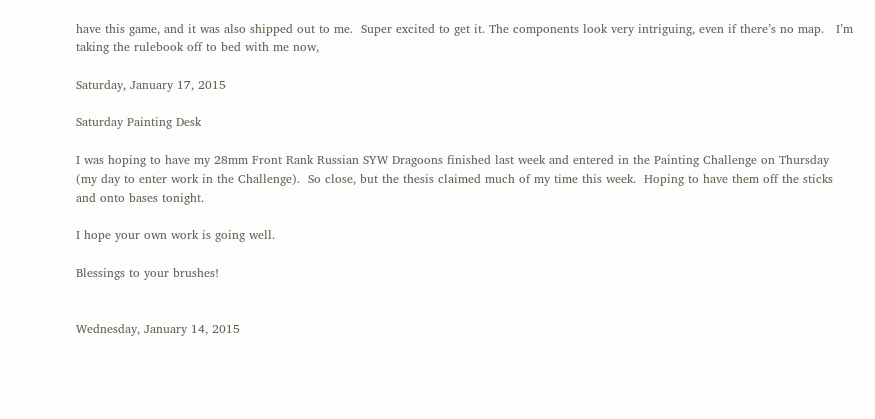have this game, and it was also shipped out to me.  Super excited to get it. The components look very intriguing, even if there’s no map.   I’m taking the rulebook off to bed with me now,

Saturday, January 17, 2015

Saturday Painting Desk

I was hoping to have my 28mm Front Rank Russian SYW Dragoons finished last week and entered in the Painting Challenge on Thursday (my day to enter work in the Challenge).  So close, but the thesis claimed much of my time this week.  Hoping to have them off the sticks and onto bases tonight.

I hope your own work is going well.

Blessings to your brushes!


Wednesday, January 14, 2015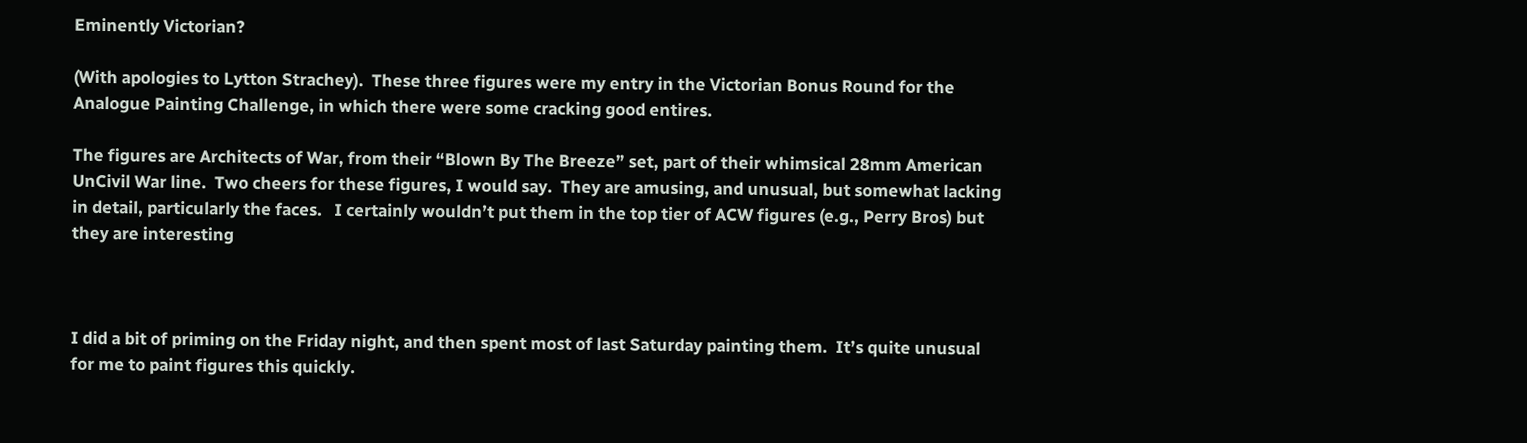Eminently Victorian?

(With apologies to Lytton Strachey).  These three figures were my entry in the Victorian Bonus Round for the Analogue Painting Challenge, in which there were some cracking good entires.

The figures are Architects of War, from their “Blown By The Breeze” set, part of their whimsical 28mm American UnCivil War line.  Two cheers for these figures, I would say.  They are amusing, and unusual, but somewhat lacking in detail, particularly the faces.   I certainly wouldn’t put them in the top tier of ACW figures (e.g., Perry Bros) but they are interesting



I did a bit of priming on the Friday night, and then spent most of last Saturday painting them.  It’s quite unusual for me to paint figures this quickly.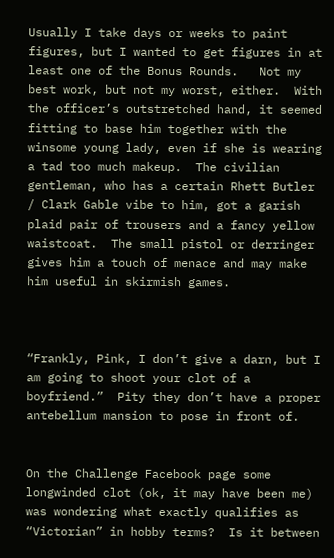Usually I take days or weeks to paint figures, but I wanted to get figures in at least one of the Bonus Rounds.   Not my best work, but not my worst, either.  With the officer’s outstretched hand, it seemed fitting to base him together with the winsome young lady, even if she is wearing a tad too much makeup.  The civilian gentleman, who has a certain Rhett Butler / Clark Gable vibe to him, got a garish plaid pair of trousers and a fancy yellow waistcoat.  The small pistol or derringer gives him a touch of menace and may make him useful in skirmish games.



“Frankly, Pink, I don’t give a darn, but I am going to shoot your clot of a boyfriend.”  Pity they don’t have a proper antebellum mansion to pose in front of.


On the Challenge Facebook page some longwinded clot (ok, it may have been me) was wondering what exactly qualifies as “Victorian” in hobby terms?  Is it between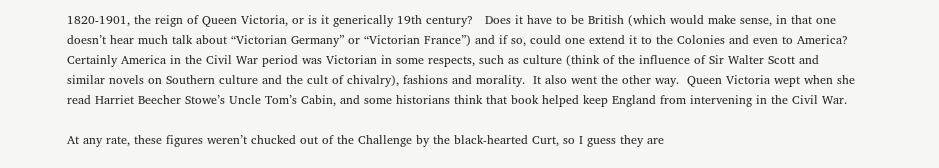1820-1901, the reign of Queen Victoria, or is it generically 19th century?   Does it have to be British (which would make sense, in that one doesn’t hear much talk about “Victorian Germany” or “Victorian France”) and if so, could one extend it to the Colonies and even to America?   Certainly America in the Civil War period was Victorian in some respects, such as culture (think of the influence of Sir Walter Scott and similar novels on Southern culture and the cult of chivalry), fashions and morality.  It also went the other way.  Queen Victoria wept when she read Harriet Beecher Stowe’s Uncle Tom’s Cabin, and some historians think that book helped keep England from intervening in the Civil War.

At any rate, these figures weren’t chucked out of the Challenge by the black-hearted Curt, so I guess they are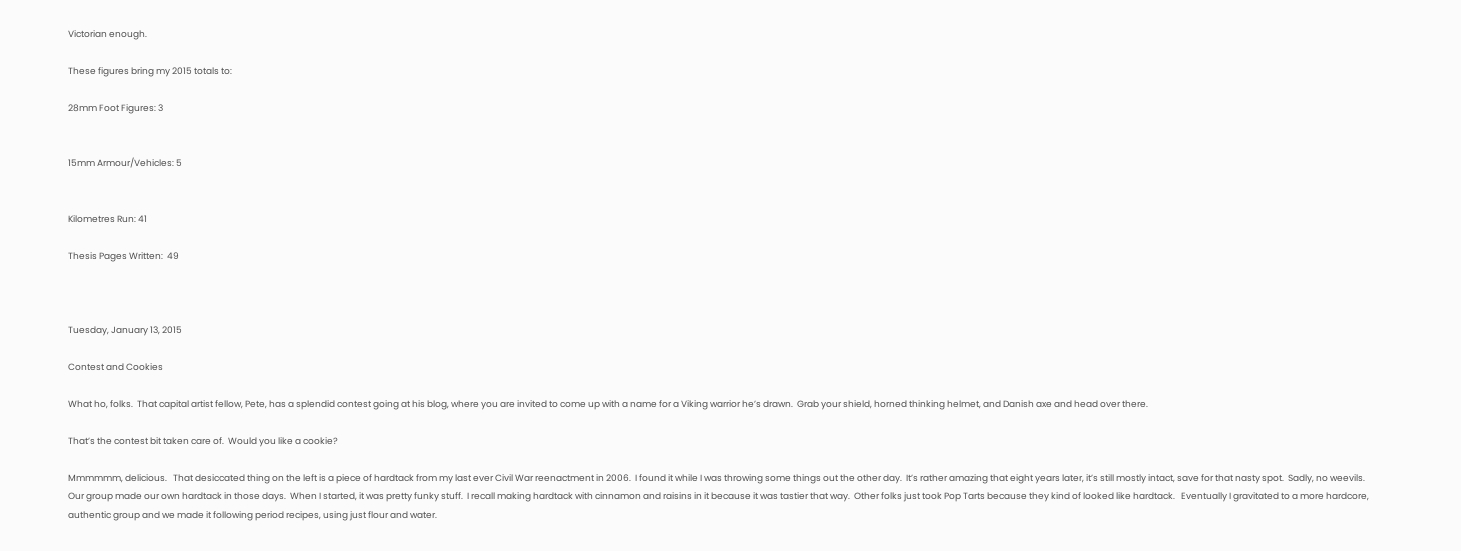Victorian enough.

These figures bring my 2015 totals to:

28mm Foot Figures: 3


15mm Armour/Vehicles: 5


Kilometres Run: 41

Thesis Pages Written:  49



Tuesday, January 13, 2015

Contest and Cookies

What ho, folks.  That capital artist fellow, Pete, has a splendid contest going at his blog, where you are invited to come up with a name for a Viking warrior he’s drawn.  Grab your shield, horned thinking helmet, and Danish axe and head over there.

That’s the contest bit taken care of.  Would you like a cookie?

Mmmmmm, delicious.   That desiccated thing on the left is a piece of hardtack from my last ever Civil War reenactment in 2006.  I found it while I was throwing some things out the other day.  It’s rather amazing that eight years later, it’s still mostly intact, save for that nasty spot.  Sadly, no weevils.  Our group made our own hardtack in those days.  When I started, it was pretty funky stuff.  I recall making hardtack with cinnamon and raisins in it because it was tastier that way.  Other folks just took Pop Tarts because they kind of looked like hardtack.   Eventually I gravitated to a more hardcore, authentic group and we made it following period recipes, using just flour and water.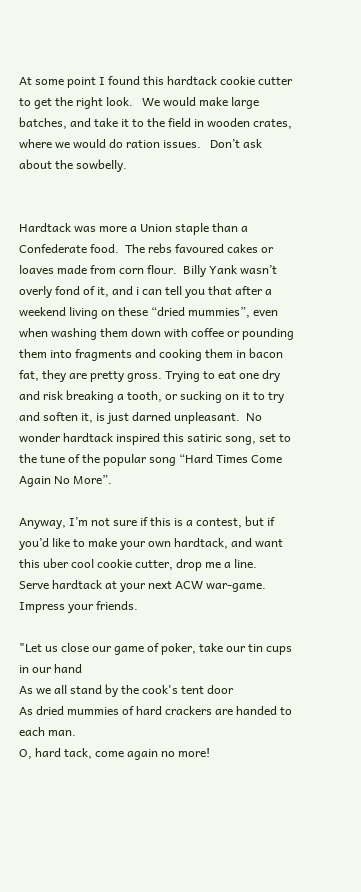At some point I found this hardtack cookie cutter to get the right look.   We would make large batches, and take it to the field in wooden crates, where we would do ration issues.   Don’t ask about the sowbelly.


Hardtack was more a Union staple than a Confederate food.  The rebs favoured cakes or loaves made from corn flour.  Billy Yank wasn’t overly fond of it, and i can tell you that after a weekend living on these “dried mummies”, even when washing them down with coffee or pounding them into fragments and cooking them in bacon fat, they are pretty gross. Trying to eat one dry and risk breaking a tooth, or sucking on it to try and soften it, is just darned unpleasant.  No wonder hardtack inspired this satiric song, set to the tune of the popular song “Hard Times Come Again No More”.

Anyway, I’m not sure if this is a contest, but if you’d like to make your own hardtack, and want this uber cool cookie cutter, drop me a line.   Serve hardtack at your next ACW war-game.  Impress your friends.

"Let us close our game of poker, take our tin cups in our hand
As we all stand by the cook's tent door
As dried mummies of hard crackers are handed to each man.
O, hard tack, come again no more!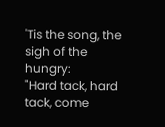'Tis the song, the sigh of the hungry:
"Hard tack, hard tack, come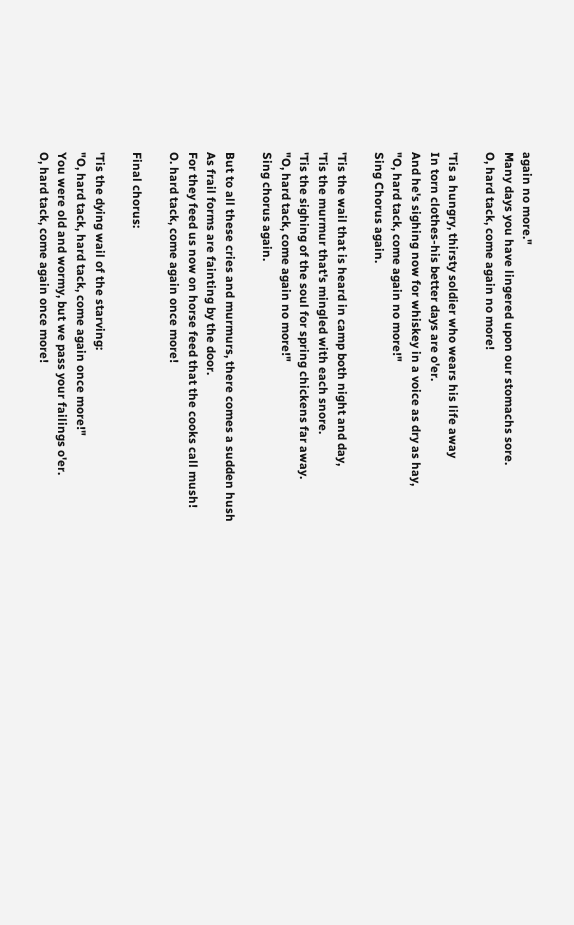again no more."
Many days you have lingered upon our stomachs sore.
O, hard tack, come again no more!

'Tis a hungry, thirsty soldier who wears his life away
In torn clothes-his better days are o'er.
And he's sighing now for whiskey in a voice as dry as hay,
"O, hard tack, come again no more!"
Sing Chorus again.

'Tis the wail that is heard in camp both night and day,
'Tis the murmur that's mingled with each snore.
'Tis the sighing of the soul for spring chickens far away.
"O, hard tack, come again no more!"
Sing chorus again.

But to all these cries and murmurs, there comes a sudden hush
As frail forms are fainting by the door.
For they feed us now on horse feed that the cooks call mush!
O. hard tack, come again once more!

Final chorus:

'Tis the dying wail of the starving:
"O, hard tack, hard tack, come again once more!"
You were old and wormy, but we pass your failings o'er.
O, hard tack, come again once more!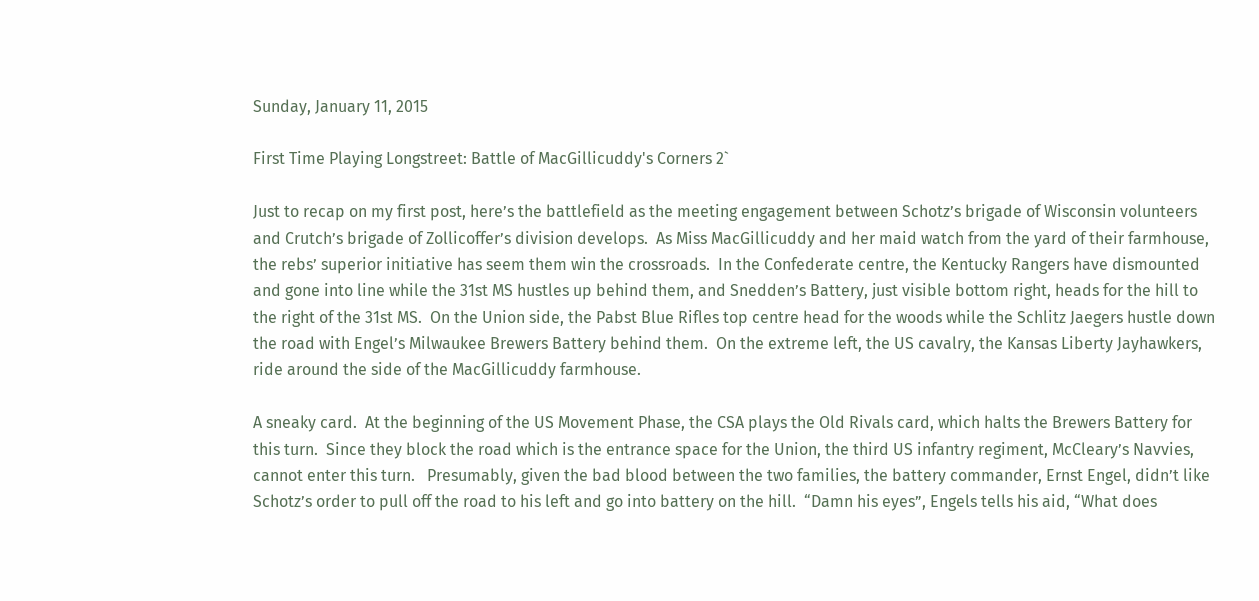Sunday, January 11, 2015

First Time Playing Longstreet: Battle of MacGillicuddy's Corners 2`

Just to recap on my first post, here’s the battlefield as the meeting engagement between Schotz’s brigade of Wisconsin volunteers and Crutch’s brigade of Zollicoffer’s division develops.  As Miss MacGillicuddy and her maid watch from the yard of their farmhouse, the rebs’ superior initiative has seem them win the crossroads.  In the Confederate centre, the Kentucky Rangers have dismounted and gone into line while the 31st MS hustles up behind them, and Snedden’s Battery, just visible bottom right, heads for the hill to the right of the 31st MS.  On the Union side, the Pabst Blue Rifles top centre head for the woods while the Schlitz Jaegers hustle down the road with Engel’s Milwaukee Brewers Battery behind them.  On the extreme left, the US cavalry, the Kansas Liberty Jayhawkers, ride around the side of the MacGillicuddy farmhouse.

A sneaky card.  At the beginning of the US Movement Phase, the CSA plays the Old Rivals card, which halts the Brewers Battery for this turn.  Since they block the road which is the entrance space for the Union, the third US infantry regiment, McCleary’s Navvies, cannot enter this turn.   Presumably, given the bad blood between the two families, the battery commander, Ernst Engel, didn’t like Schotz’s order to pull off the road to his left and go into battery on the hill.  “Damn his eyes”, Engels tells his aid, “What does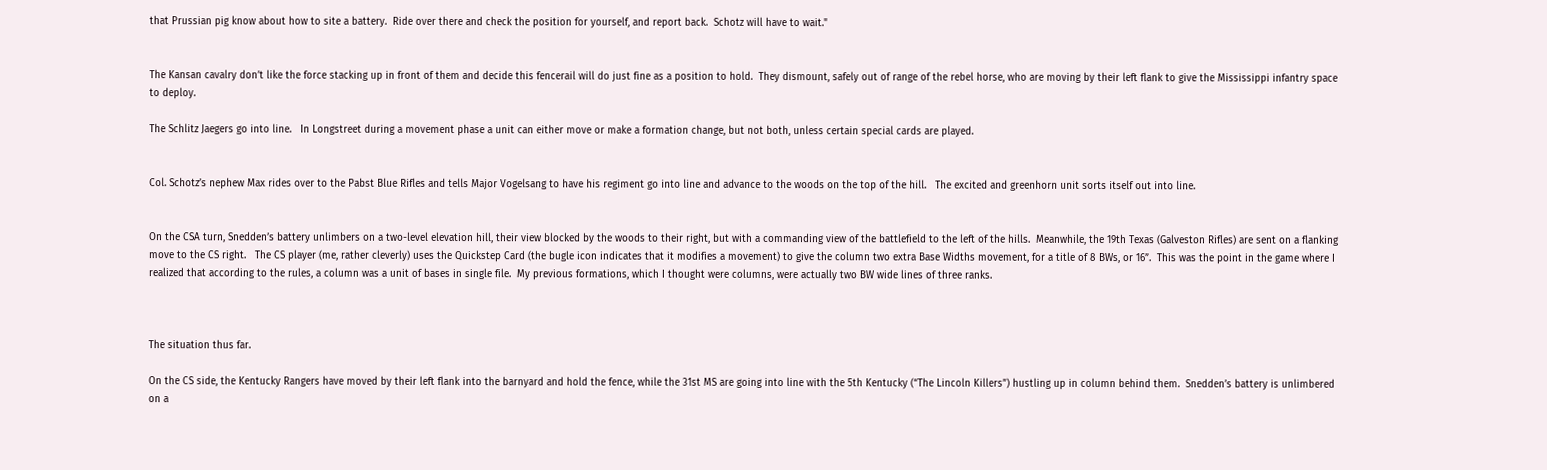that Prussian pig know about how to site a battery.  Ride over there and check the position for yourself, and report back.  Schotz will have to wait."


The Kansan cavalry don’t like the force stacking up in front of them and decide this fencerail will do just fine as a position to hold.  They dismount, safely out of range of the rebel horse, who are moving by their left flank to give the Mississippi infantry space to deploy.

The Schlitz Jaegers go into line.   In Longstreet during a movement phase a unit can either move or make a formation change, but not both, unless certain special cards are played.


Col. Schotz’s nephew Max rides over to the Pabst Blue Rifles and tells Major Vogelsang to have his regiment go into line and advance to the woods on the top of the hill.   The excited and greenhorn unit sorts itself out into line.


On the CSA turn, Snedden’s battery unlimbers on a two-level elevation hill, their view blocked by the woods to their right, but with a commanding view of the battlefield to the left of the hills.  Meanwhile, the 19th Texas (Galveston Rifles) are sent on a flanking move to the CS right.   The CS player (me, rather cleverly) uses the Quickstep Card (the bugle icon indicates that it modifies a movement) to give the column two extra Base Widths movement, for a title of 8 BWs, or 16”.  This was the point in the game where I realized that according to the rules, a column was a unit of bases in single file.  My previous formations, which I thought were columns, were actually two BW wide lines of three ranks.



The situation thus far.

On the CS side, the Kentucky Rangers have moved by their left flank into the barnyard and hold the fence, while the 31st MS are going into line with the 5th Kentucky (“The Lincoln Killers”) hustling up in column behind them.  Snedden’s battery is unlimbered on a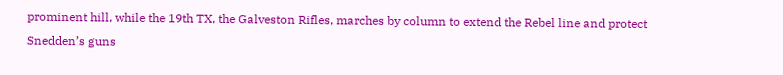prominent hill, while the 19th TX, the Galveston Rifles, marches by column to extend the Rebel line and protect Snedden’s guns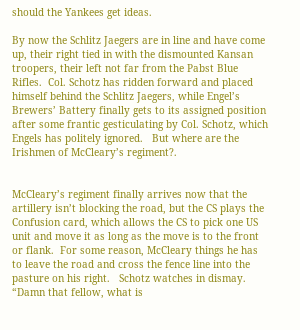should the Yankees get ideas.

By now the Schlitz Jaegers are in line and have come up, their right tied in with the dismounted Kansan troopers, their left not far from the Pabst Blue Rifles.  Col. Schotz has ridden forward and placed himself behind the Schlitz Jaegers, while Engel’s Brewers’ Battery finally gets to its assigned position after some frantic gesticulating by Col. Schotz, which Engels has politely ignored.   But where are the Irishmen of McCleary’s regiment?.


McCleary’s regiment finally arrives now that the artillery isn’t blocking the road, but the CS plays the Confusion card, which allows the CS to pick one US unit and move it as long as the move is to the front or flank.  For some reason, McCleary things he has to leave the road and cross the fence line into the pasture on his right.   Schotz watches in dismay.  “Damn that fellow, what is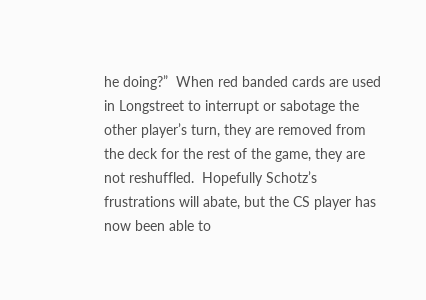he doing?”  When red banded cards are used in Longstreet to interrupt or sabotage the other player’s turn, they are removed from the deck for the rest of the game, they are not reshuffled.  Hopefully Schotz’s frustrations will abate, but the CS player has now been able to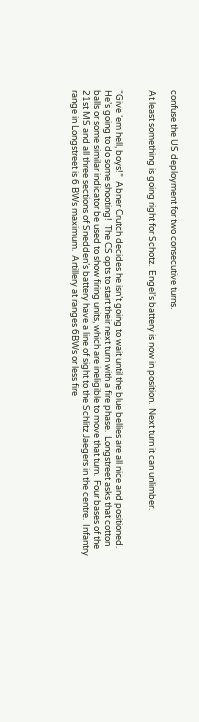confuse the US deployment for two consecutive turns.

At least something is going right for Schotz.  Engel’s battery is now in position.  Next turn it can unlimber.


“Give ‘em hell, boys!”  Abner Crutch decides he isn’t going to wait until the blue bellies are all nice and positioned.  He’s going to do some shooting!  The CS opts to start their next turn with a fire phase.  Longstreet asks that cotton balls or some similar indicator be used to show firing units, which are ineligible to move that turn.  Four bases of the 21st MS and all three sections of Snedden’s battery have a line of sight to the Schlitz Jaegers in the centre.  Infantry range in Longstreet is 6 BWs maximum.  Artillery at ranges 6BWs or less fire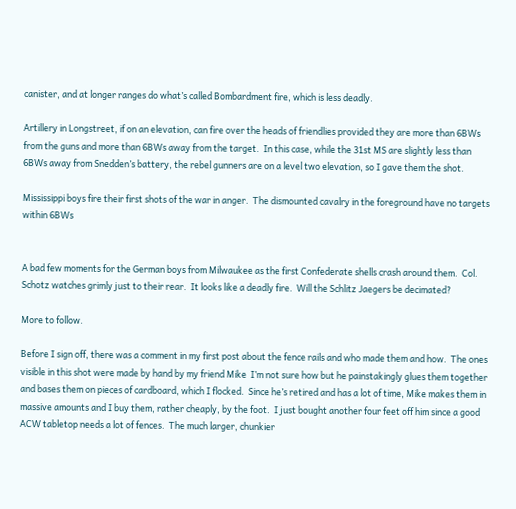canister, and at longer ranges do what’s called Bombardment fire, which is less deadly.

Artillery in Longstreet, if on an elevation, can fire over the heads of friendlies provided they are more than 6BWs from the guns and more than 6BWs away from the target.  In this case, while the 31st MS are slightly less than 6BWs away from Snedden’s battery, the rebel gunners are on a level two elevation, so I gave them the shot.

Mississippi boys fire their first shots of the war in anger.  The dismounted cavalry in the foreground have no targets within 6BWs


A bad few moments for the German boys from Milwaukee as the first Confederate shells crash around them.  Col. Schotz watches grimly just to their rear.  It looks like a deadly fire.  Will the Schlitz Jaegers be decimated?

More to follow.

Before I sign off, there was a comment in my first post about the fence rails and who made them and how.  The ones visible in this shot were made by hand by my friend Mike  I’m not sure how but he painstakingly glues them together and bases them on pieces of cardboard, which I flocked.  Since he’s retired and has a lot of time, Mike makes them in massive amounts and I buy them, rather cheaply, by the foot.  I just bought another four feet off him since a good ACW tabletop needs a lot of fences.  The much larger, chunkier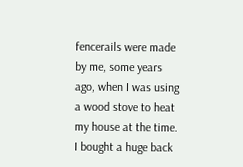fencerails were made by me, some years ago, when I was using a wood stove to heat my house at the time.  I bought a huge back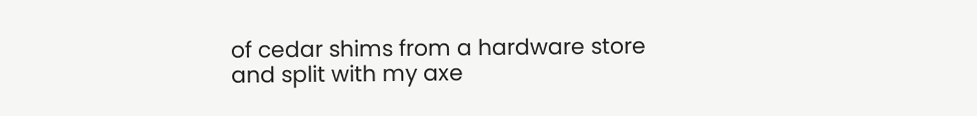of cedar shims from a hardware store and split with my axe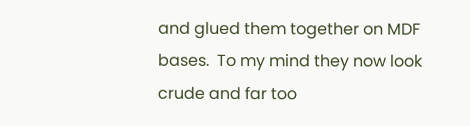and glued them together on MDF bases.  To my mind they now look crude and far too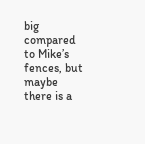big compared to Mike’s fences, but maybe there is a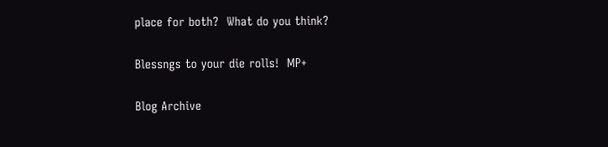place for both?  What do you think?

Blessngs to your die rolls!  MP+

Blog Archive